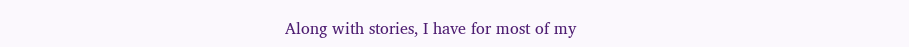Along with stories, I have for most of my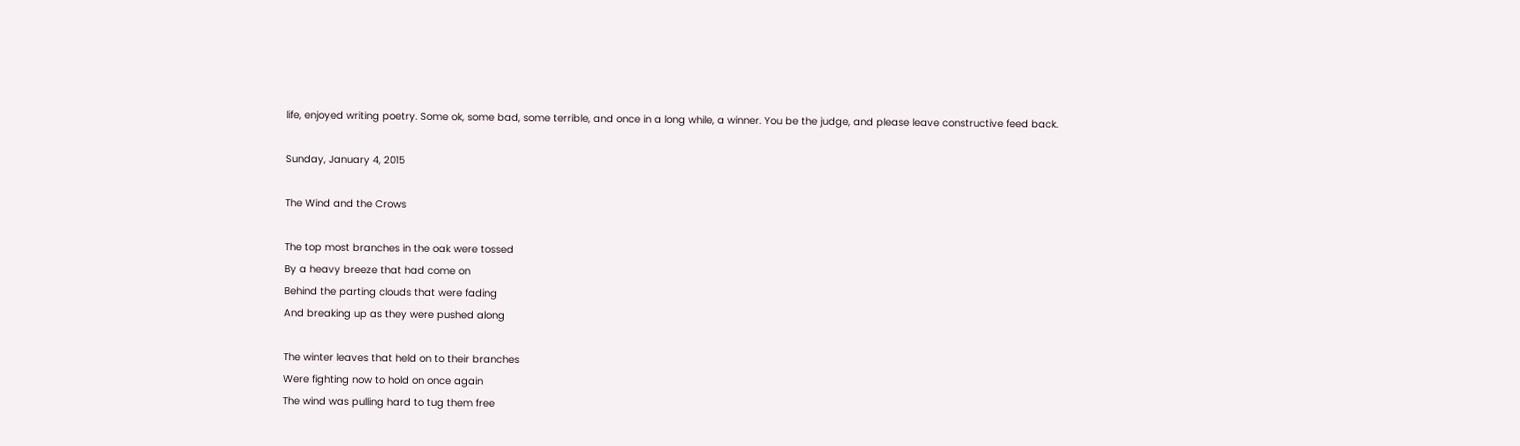life, enjoyed writing poetry. Some ok, some bad, some terrible, and once in a long while, a winner. You be the judge, and please leave constructive feed back.

Sunday, January 4, 2015

The Wind and the Crows

The top most branches in the oak were tossed
By a heavy breeze that had come on
Behind the parting clouds that were fading
And breaking up as they were pushed along

The winter leaves that held on to their branches
Were fighting now to hold on once again
The wind was pulling hard to tug them free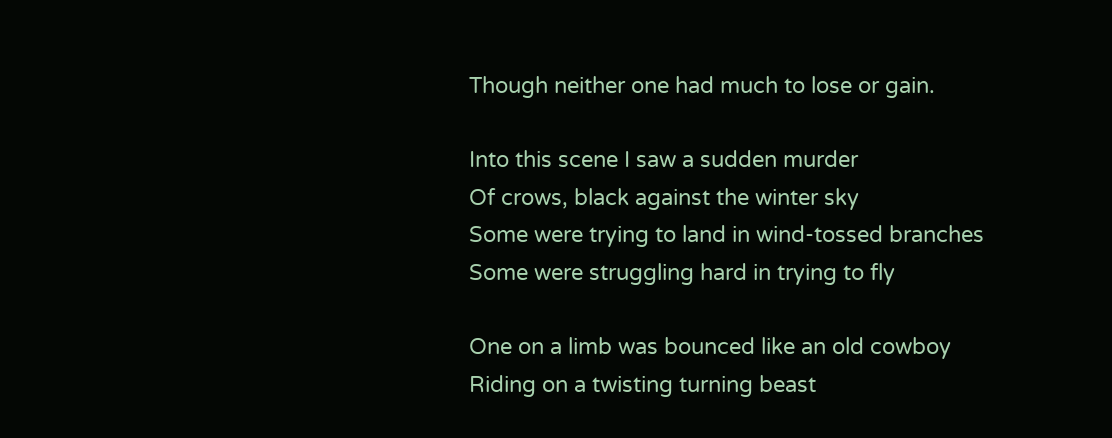Though neither one had much to lose or gain.

Into this scene I saw a sudden murder
Of crows, black against the winter sky
Some were trying to land in wind-tossed branches
Some were struggling hard in trying to fly

One on a limb was bounced like an old cowboy
Riding on a twisting turning beast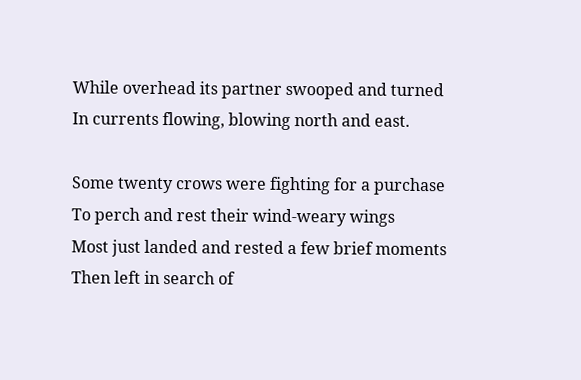While overhead its partner swooped and turned
In currents flowing, blowing north and east.

Some twenty crows were fighting for a purchase
To perch and rest their wind-weary wings
Most just landed and rested a few brief moments
Then left in search of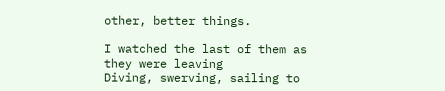other, better things.

I watched the last of them as they were leaving
Diving, swerving, sailing to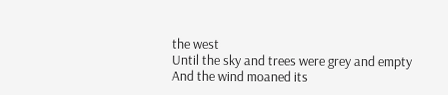the west
Until the sky and trees were grey and empty
And the wind moaned its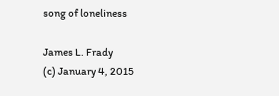song of loneliness

James L. Frady
(c) January 4, 2015